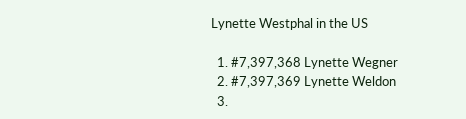Lynette Westphal in the US

  1. #7,397,368 Lynette Wegner
  2. #7,397,369 Lynette Weldon
  3.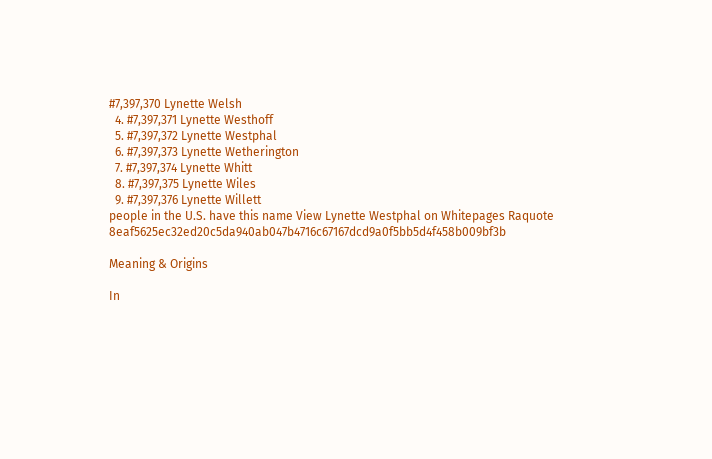#7,397,370 Lynette Welsh
  4. #7,397,371 Lynette Westhoff
  5. #7,397,372 Lynette Westphal
  6. #7,397,373 Lynette Wetherington
  7. #7,397,374 Lynette Whitt
  8. #7,397,375 Lynette Wiles
  9. #7,397,376 Lynette Willett
people in the U.S. have this name View Lynette Westphal on Whitepages Raquote 8eaf5625ec32ed20c5da940ab047b4716c67167dcd9a0f5bb5d4f458b009bf3b

Meaning & Origins

In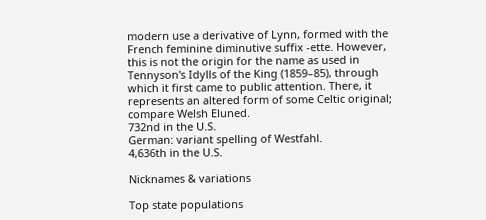modern use a derivative of Lynn, formed with the French feminine diminutive suffix -ette. However, this is not the origin for the name as used in Tennyson's Idylls of the King (1859–85), through which it first came to public attention. There, it represents an altered form of some Celtic original; compare Welsh Eluned.
732nd in the U.S.
German: variant spelling of Westfahl.
4,636th in the U.S.

Nicknames & variations

Top state populations